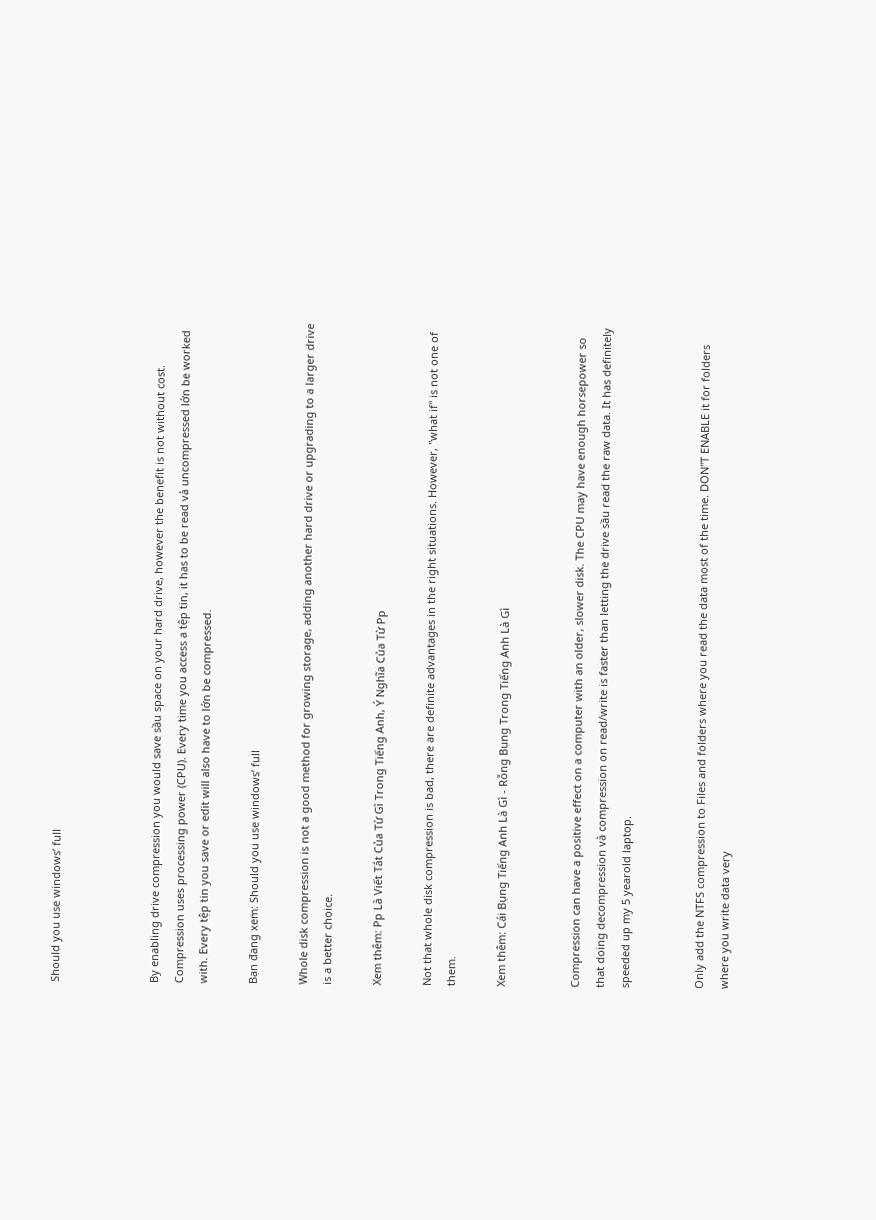Should you use windows’ full



By enabling drive compression you would save sầu space on your hard drive, however the benefit is not without cost. Compression uses processing power (CPU). Every time you access a tệp tin, it has to be read và uncompressed lớn be worked with. Every tệp tin you save or edit will also have to lớn be compressed.

Bạn đang xem: Should you use windows’ full

Whole disk compression is not a good method for growing storage, adding another hard drive or upgrading to a larger drive is a better choice.

Xem thêm: Pp Là Viết Tắt Của Từ Gì Trong Tiếng Anh, Ý Nghĩa Của Từ Pp

Not that whole disk compression is bad, there are definite advantages in the right situations. However, "what if" is not one of them.

Xem thêm: Cái Bụng Tiếng Anh Là Gì - Rỗng Bụng Trong Tiếng Anh Là Gì


Compression can have a positive effect on a computer with an older, slower disk. The CPU may have enough horsepower so that doing decompression và compression on read/write is faster than letting the drive sầu read the raw data. It has definitely speeded up my 5 yearold laptop.


Only add the NTFS compression to Files and folders where you read the data most of the time. DON"T ENABLE it for folders where you write data very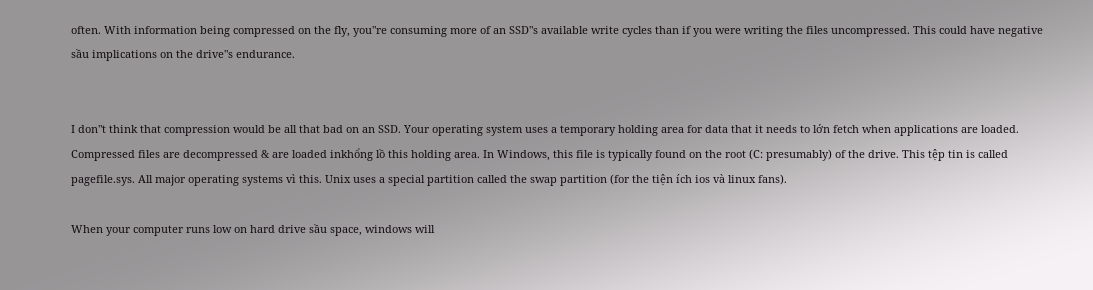often. With information being compressed on the fly, you"re consuming more of an SSD"s available write cycles than if you were writing the files uncompressed. This could have negative sầu implications on the drive"s endurance.


I don"t think that compression would be all that bad on an SSD. Your operating system uses a temporary holding area for data that it needs to lớn fetch when applications are loaded. Compressed files are decompressed & are loaded inkhổng lồ this holding area. In Windows, this file is typically found on the root (C: presumably) of the drive. This tệp tin is called pagefile.sys. All major operating systems vì this. Unix uses a special partition called the swap partition (for the tiện ích ios và linux fans).

When your computer runs low on hard drive sầu space, windows will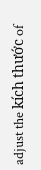adjust the kích thước of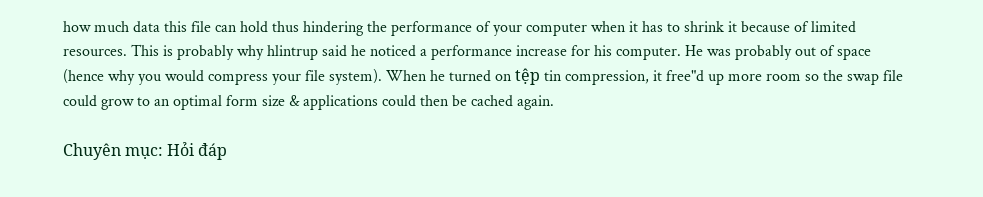how much data this file can hold thus hindering the performance of your computer when it has to shrink it because of limited resources. This is probably why hlintrup said he noticed a performance increase for his computer. He was probably out of space (hence why you would compress your file system). When he turned on tệp tin compression, it free"d up more room so the swap file could grow to an optimal form size & applications could then be cached again.

Chuyên mục: Hỏi đáp